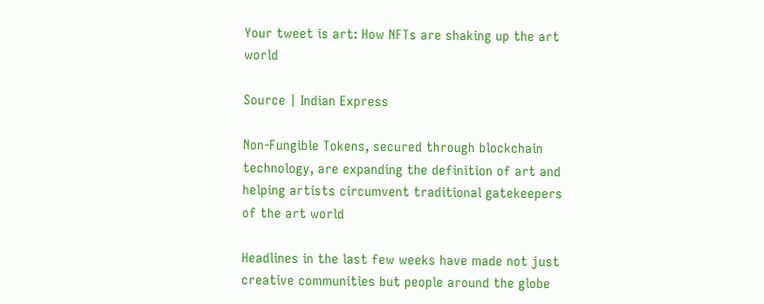Your tweet is art: How NFTs are shaking up the art world

Source | Indian Express

Non-Fungible Tokens, secured through blockchain technology, are expanding the definition of art and helping artists circumvent traditional gatekeepers of the art world

Headlines in the last few weeks have made not just creative communities but people around the globe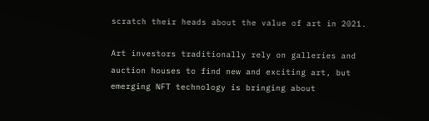scratch their heads about the value of art in 2021.

Art investors traditionally rely on galleries and auction houses to find new and exciting art, but emerging NFT technology is bringing about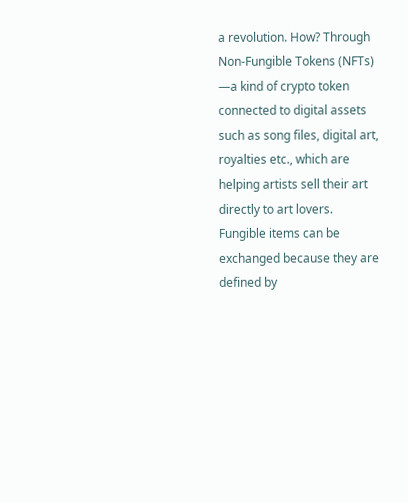a revolution. How? Through Non-Fungible Tokens (NFTs) —a kind of crypto token connected to digital assets such as song files, digital art, royalties etc., which are helping artists sell their art directly to art lovers. Fungible items can be exchanged because they are defined by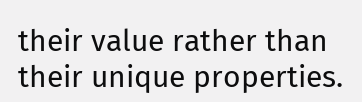their value rather than their unique properties.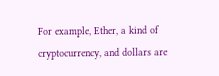For example, Ether, a kind of cryptocurrency, and dollars are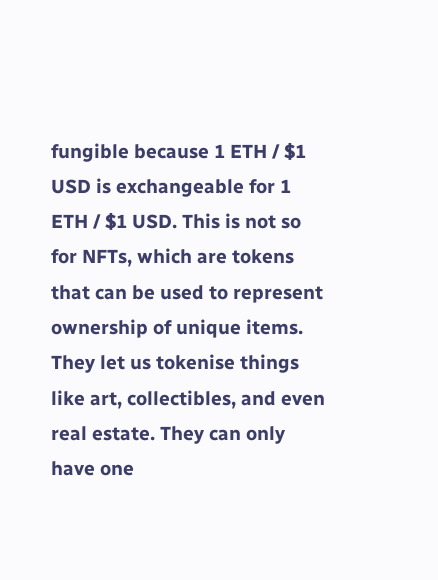fungible because 1 ETH / $1 USD is exchangeable for 1 ETH / $1 USD. This is not so for NFTs, which are tokens that can be used to represent ownership of unique items. They let us tokenise things like art, collectibles, and even real estate. They can only have one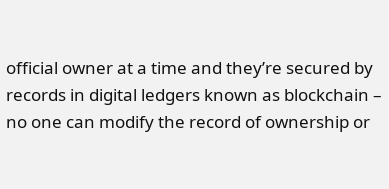official owner at a time and they’re secured by records in digital ledgers known as blockchain – no one can modify the record of ownership or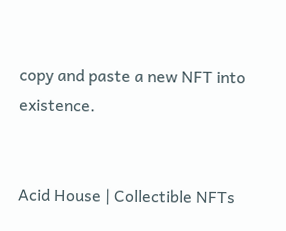copy and paste a new NFT into existence.


Acid House | Collectible NFTs